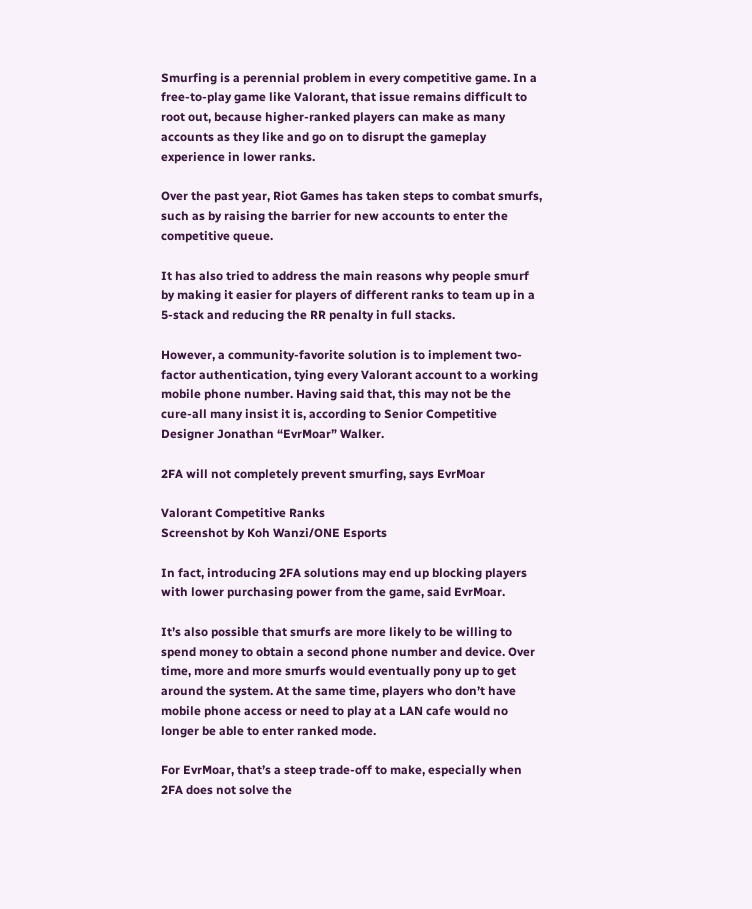Smurfing is a perennial problem in every competitive game. In a free-to-play game like Valorant, that issue remains difficult to root out, because higher-ranked players can make as many accounts as they like and go on to disrupt the gameplay experience in lower ranks.

Over the past year, Riot Games has taken steps to combat smurfs, such as by raising the barrier for new accounts to enter the competitive queue.

It has also tried to address the main reasons why people smurf by making it easier for players of different ranks to team up in a 5-stack and reducing the RR penalty in full stacks.

However, a community-favorite solution is to implement two-factor authentication, tying every Valorant account to a working mobile phone number. Having said that, this may not be the cure-all many insist it is, according to Senior Competitive Designer Jonathan “EvrMoar” Walker.

2FA will not completely prevent smurfing, says EvrMoar

Valorant Competitive Ranks
Screenshot by Koh Wanzi/ONE Esports

In fact, introducing 2FA solutions may end up blocking players with lower purchasing power from the game, said EvrMoar.

It’s also possible that smurfs are more likely to be willing to spend money to obtain a second phone number and device. Over time, more and more smurfs would eventually pony up to get around the system. At the same time, players who don’t have mobile phone access or need to play at a LAN cafe would no longer be able to enter ranked mode.

For EvrMoar, that’s a steep trade-off to make, especially when 2FA does not solve the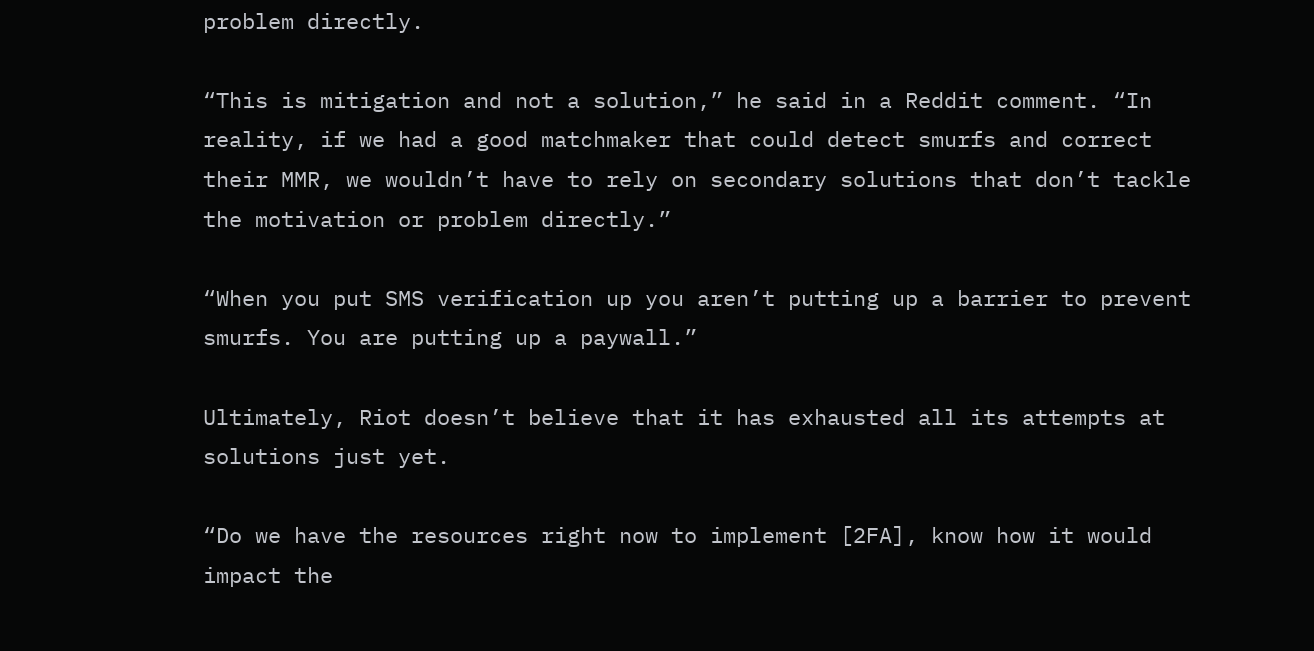problem directly.

“This is mitigation and not a solution,” he said in a Reddit comment. “In reality, if we had a good matchmaker that could detect smurfs and correct their MMR, we wouldn’t have to rely on secondary solutions that don’t tackle the motivation or problem directly.”

“When you put SMS verification up you aren’t putting up a barrier to prevent smurfs. You are putting up a paywall.”

Ultimately, Riot doesn’t believe that it has exhausted all its attempts at solutions just yet.

“Do we have the resources right now to implement [2FA], know how it would impact the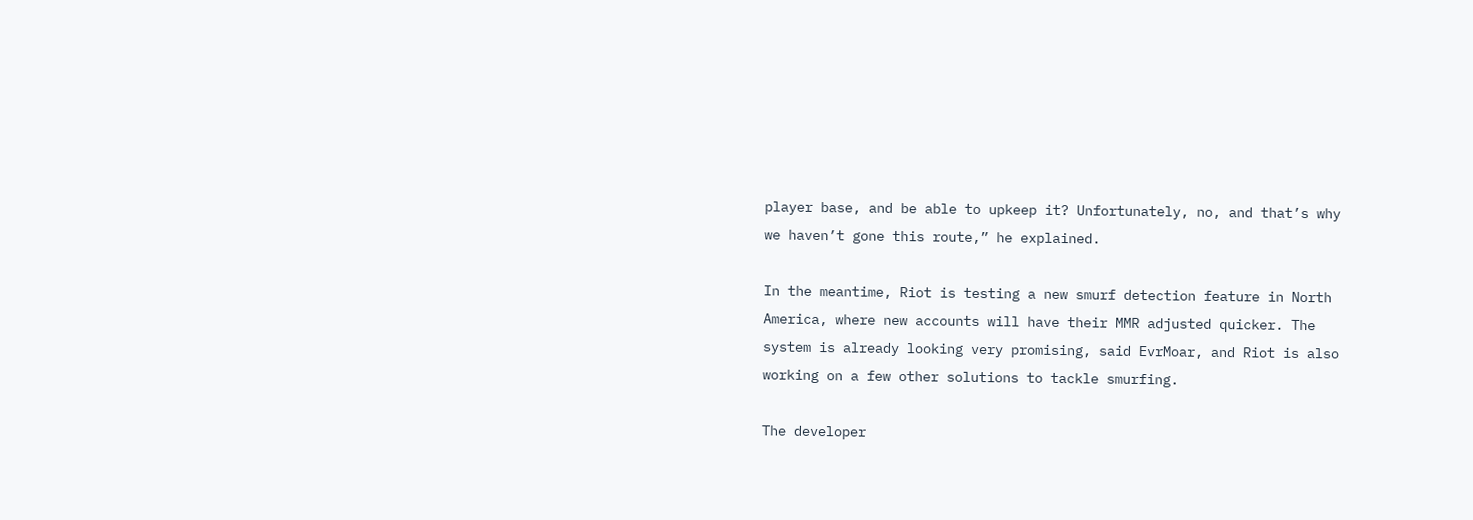player base, and be able to upkeep it? Unfortunately, no, and that’s why we haven’t gone this route,” he explained.

In the meantime, Riot is testing a new smurf detection feature in North America, where new accounts will have their MMR adjusted quicker. The system is already looking very promising, said EvrMoar, and Riot is also working on a few other solutions to tackle smurfing.

The developer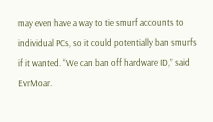may even have a way to tie smurf accounts to individual PCs, so it could potentially ban smurfs if it wanted. “We can ban off hardware ID,” said EvrMoar.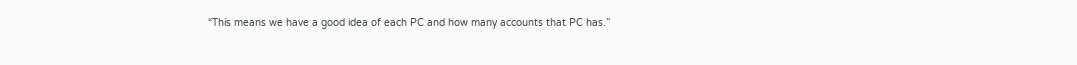“This means we have a good idea of each PC and how many accounts that PC has.”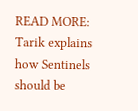READ MORE: Tarik explains how Sentinels should be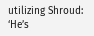utilizing Shroud: ‘He’s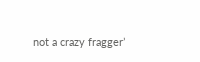not a crazy fragger’